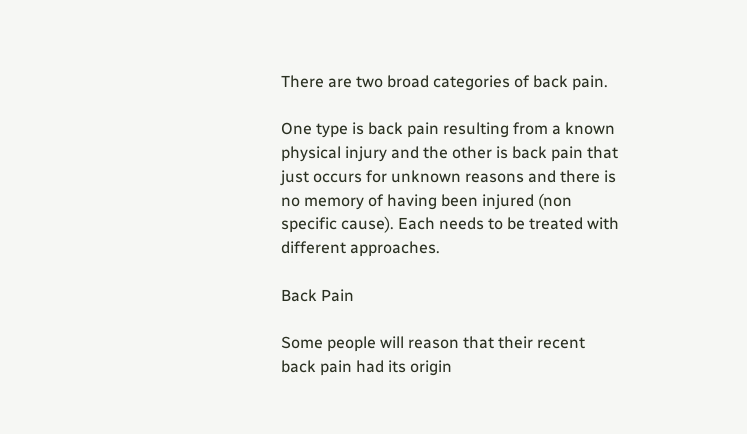There are two broad categories of back pain.

One type is back pain resulting from a known physical injury and the other is back pain that just occurs for unknown reasons and there is no memory of having been injured (non specific cause). Each needs to be treated with different approaches.

Back Pain

Some people will reason that their recent back pain had its origin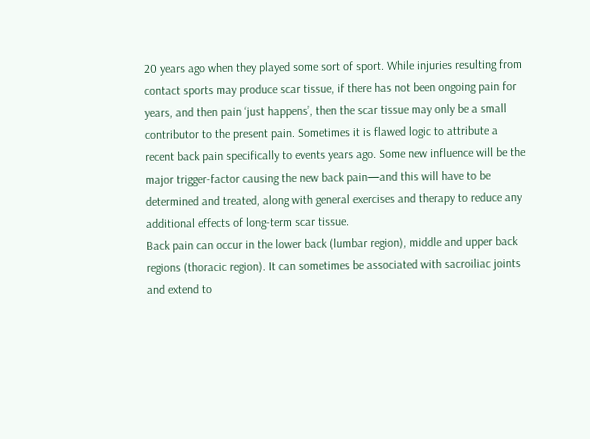20 years ago when they played some sort of sport. While injuries resulting from contact sports may produce scar tissue, if there has not been ongoing pain for years, and then pain ‘just happens’, then the scar tissue may only be a small contributor to the present pain. Sometimes it is flawed logic to attribute a recent back pain specifically to events years ago. Some new influence will be the major trigger-factor causing the new back pain—and this will have to be determined and treated, along with general exercises and therapy to reduce any additional effects of long-term scar tissue.
Back pain can occur in the lower back (lumbar region), middle and upper back regions (thoracic region). It can sometimes be associated with sacroiliac joints and extend to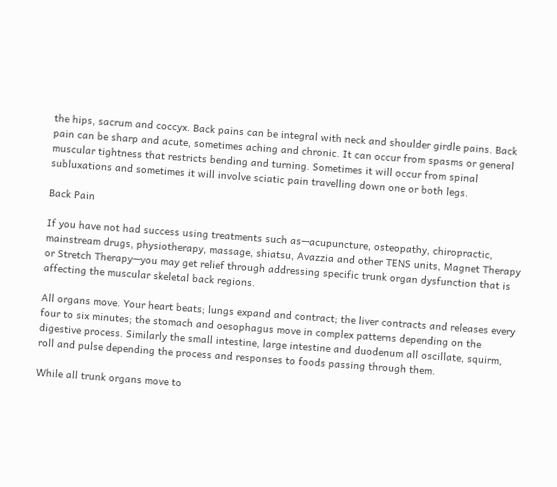the hips, sacrum and coccyx. Back pains can be integral with neck and shoulder girdle pains. Back pain can be sharp and acute, sometimes aching and chronic. It can occur from spasms or general muscular tightness that restricts bending and turning. Sometimes it will occur from spinal subluxations and sometimes it will involve sciatic pain travelling down one or both legs.

Back Pain

If you have not had success using treatments such as—acupuncture, osteopathy, chiropractic, mainstream drugs, physiotherapy, massage, shiatsu, Avazzia and other TENS units, Magnet Therapy or Stretch Therapy—you may get relief through addressing specific trunk organ dysfunction that is affecting the muscular skeletal back regions.

All organs move. Your heart beats; lungs expand and contract; the liver contracts and releases every four to six minutes; the stomach and oesophagus move in complex patterns depending on the digestive process. Similarly the small intestine, large intestine and duodenum all oscillate, squirm, roll and pulse depending the process and responses to foods passing through them.

While all trunk organs move to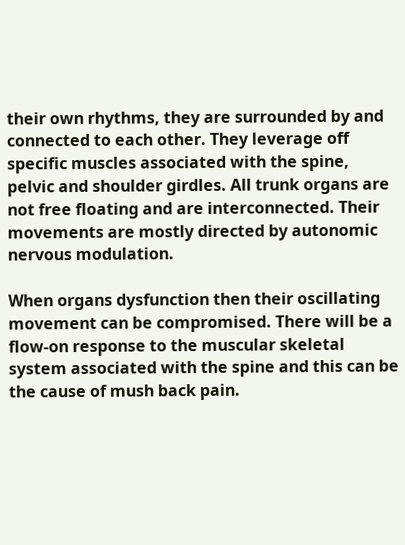their own rhythms, they are surrounded by and connected to each other. They leverage off specific muscles associated with the spine, pelvic and shoulder girdles. All trunk organs are not free floating and are interconnected. Their movements are mostly directed by autonomic nervous modulation.

When organs dysfunction then their oscillating movement can be compromised. There will be a flow-on response to the muscular skeletal system associated with the spine and this can be the cause of mush back pain.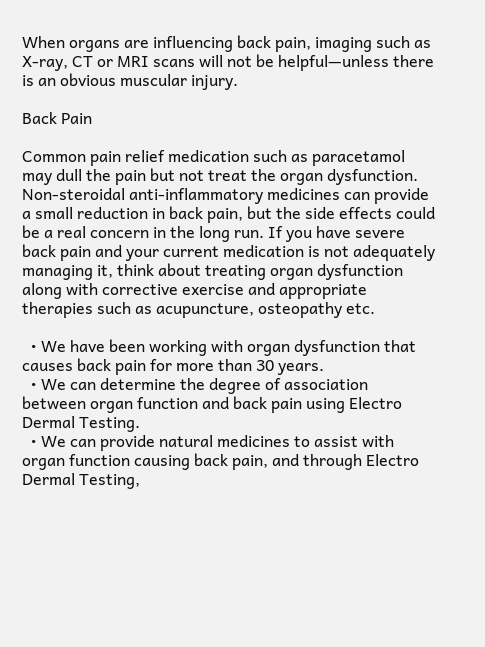When organs are influencing back pain, imaging such as X-ray, CT or MRI scans will not be helpful—unless there is an obvious muscular injury.

Back Pain

Common pain relief medication such as paracetamol may dull the pain but not treat the organ dysfunction. Non-steroidal anti-inflammatory medicines can provide a small reduction in back pain, but the side effects could be a real concern in the long run. If you have severe back pain and your current medication is not adequately managing it, think about treating organ dysfunction along with corrective exercise and appropriate therapies such as acupuncture, osteopathy etc.

  • We have been working with organ dysfunction that causes back pain for more than 30 years.
  • We can determine the degree of association between organ function and back pain using Electro Dermal Testing.
  • We can provide natural medicines to assist with organ function causing back pain, and through Electro Dermal Testing,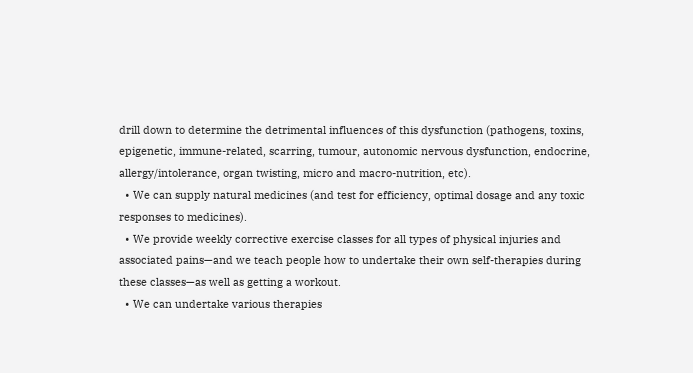drill down to determine the detrimental influences of this dysfunction (pathogens, toxins, epigenetic, immune-related, scarring, tumour, autonomic nervous dysfunction, endocrine, allergy/intolerance, organ twisting, micro and macro-nutrition, etc).
  • We can supply natural medicines (and test for efficiency, optimal dosage and any toxic responses to medicines).
  • We provide weekly corrective exercise classes for all types of physical injuries and associated pains—and we teach people how to undertake their own self-therapies during these classes—as well as getting a workout.
  • We can undertake various therapies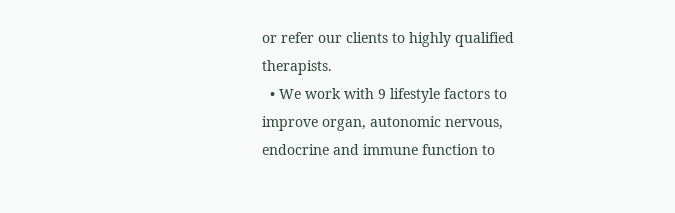or refer our clients to highly qualified therapists.
  • We work with 9 lifestyle factors to improve organ, autonomic nervous, endocrine and immune function to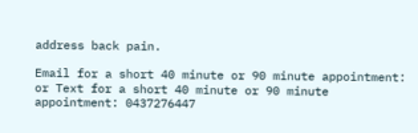address back pain.

Email for a short 40 minute or 90 minute appointment: or Text for a short 40 minute or 90 minute appointment: 0437276447